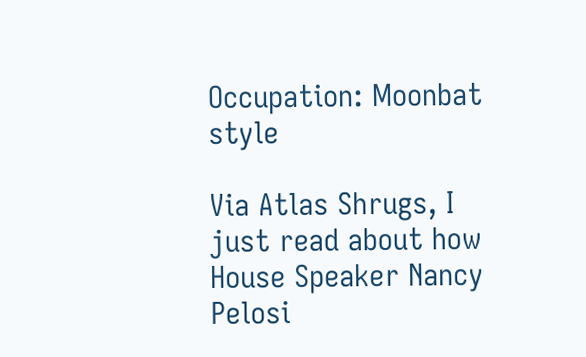Occupation: Moonbat style

Via Atlas Shrugs, I just read about how House Speaker Nancy Pelosi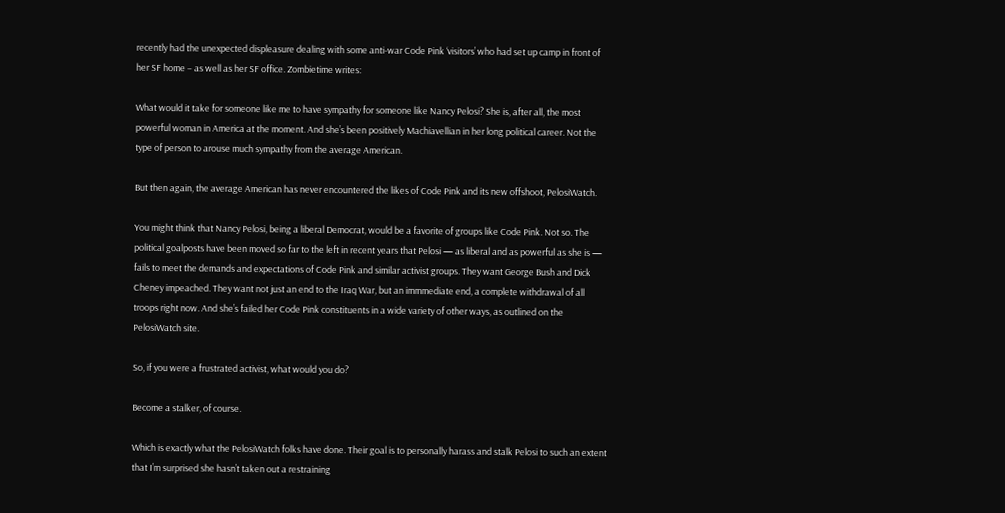recently had the unexpected displeasure dealing with some anti-war Code Pink ‘visitors’ who had set up camp in front of her SF home – as well as her SF office. Zombietime writes:

What would it take for someone like me to have sympathy for someone like Nancy Pelosi? She is, after all, the most powerful woman in America at the moment. And she’s been positively Machiavellian in her long political career. Not the type of person to arouse much sympathy from the average American.

But then again, the average American has never encountered the likes of Code Pink and its new offshoot, PelosiWatch.

You might think that Nancy Pelosi, being a liberal Democrat, would be a favorite of groups like Code Pink. Not so. The political goalposts have been moved so far to the left in recent years that Pelosi — as liberal and as powerful as she is — fails to meet the demands and expectations of Code Pink and similar activist groups. They want George Bush and Dick Cheney impeached. They want not just an end to the Iraq War, but an immmediate end, a complete withdrawal of all troops right now. And she’s failed her Code Pink constituents in a wide variety of other ways, as outlined on the PelosiWatch site.

So, if you were a frustrated activist, what would you do?

Become a stalker, of course.

Which is exactly what the PelosiWatch folks have done. Their goal is to personally harass and stalk Pelosi to such an extent that I’m surprised she hasn’t taken out a restraining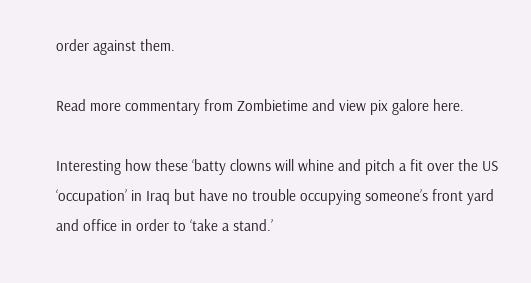order against them.

Read more commentary from Zombietime and view pix galore here.

Interesting how these ‘batty clowns will whine and pitch a fit over the US ‘occupation’ in Iraq but have no trouble occupying someone’s front yard and office in order to ‘take a stand.’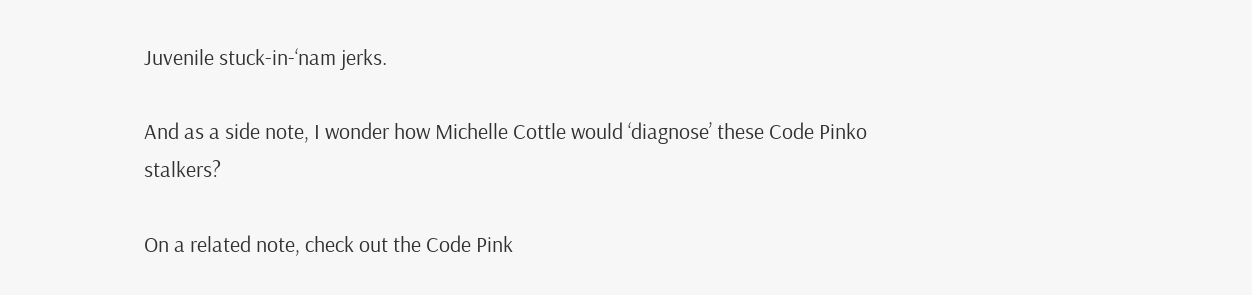Juvenile stuck-in-‘nam jerks.

And as a side note, I wonder how Michelle Cottle would ‘diagnose’ these Code Pinko stalkers?

On a related note, check out the Code Pink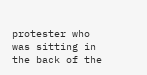protester who was sitting in the back of the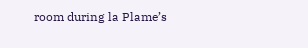room during la Plame’s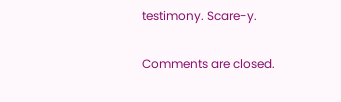testimony. Scare-y.

Comments are closed.